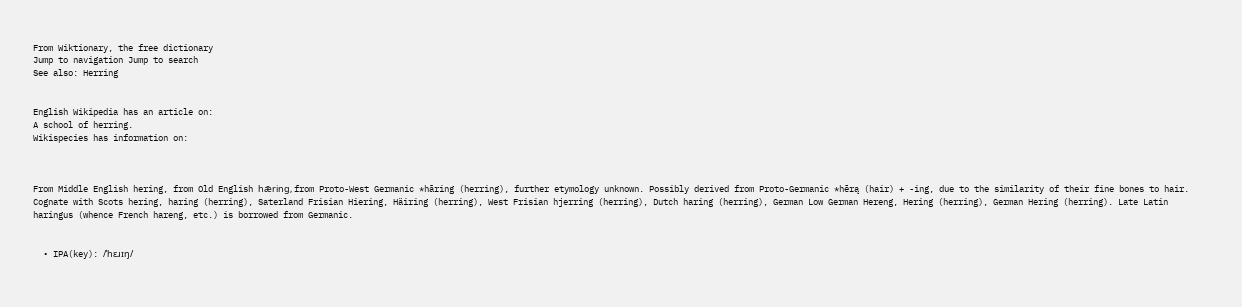From Wiktionary, the free dictionary
Jump to navigation Jump to search
See also: Herring


English Wikipedia has an article on:
A school of herring.
Wikispecies has information on:



From Middle English hering, from Old English hǣring, from Proto-West Germanic *hāring (herring), further etymology unknown. Possibly derived from Proto-Germanic *hērą (hair) + -ing, due to the similarity of their fine bones to hair. Cognate with Scots hering, haring (herring), Saterland Frisian Hiering, Häiring (herring), West Frisian hjerring (herring), Dutch haring (herring), German Low German Hereng, Hering (herring), German Hering (herring). Late Latin haringus (whence French hareng, etc.) is borrowed from Germanic.


  • IPA(key): /ˈhɛɹɪŋ/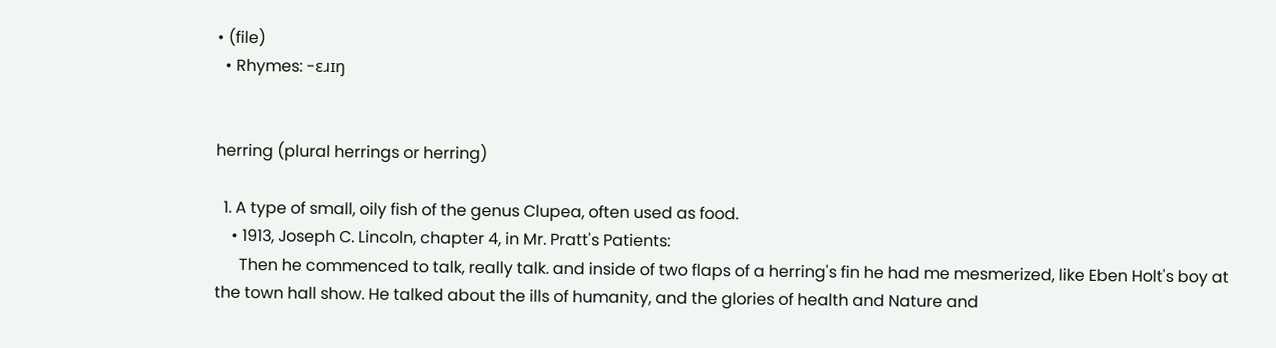• (file)
  • Rhymes: -ɛɹɪŋ


herring (plural herrings or herring)

  1. A type of small, oily fish of the genus Clupea, often used as food.
    • 1913, Joseph C. Lincoln, chapter 4, in Mr. Pratt's Patients:
      Then he commenced to talk, really talk. and inside of two flaps of a herring's fin he had me mesmerized, like Eben Holt's boy at the town hall show. He talked about the ills of humanity, and the glories of health and Nature and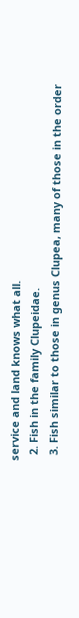service and land knows what all.
  2. Fish in the family Clupeidae.
  3. Fish similar to those in genus Clupea, many of those in the order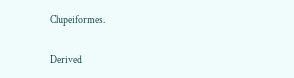Clupeiformes.

Derived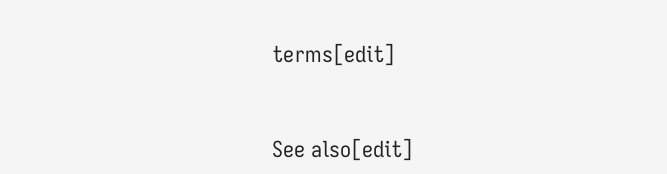terms[edit]


See also[edit]